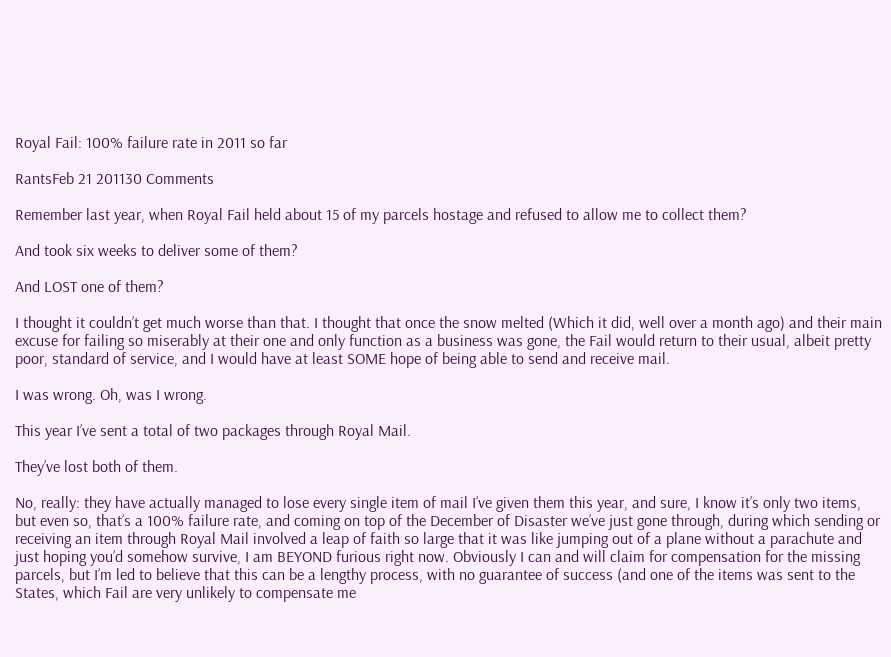Royal Fail: 100% failure rate in 2011 so far

RantsFeb 21 201130 Comments

Remember last year, when Royal Fail held about 15 of my parcels hostage and refused to allow me to collect them?

And took six weeks to deliver some of them?

And LOST one of them?

I thought it couldn’t get much worse than that. I thought that once the snow melted (Which it did, well over a month ago) and their main excuse for failing so miserably at their one and only function as a business was gone, the Fail would return to their usual, albeit pretty poor, standard of service, and I would have at least SOME hope of being able to send and receive mail.

I was wrong. Oh, was I wrong.

This year I’ve sent a total of two packages through Royal Mail.

They’ve lost both of them.

No, really: they have actually managed to lose every single item of mail I’ve given them this year, and sure, I know it’s only two items, but even so, that’s a 100% failure rate, and coming on top of the December of Disaster we’ve just gone through, during which sending or receiving an item through Royal Mail involved a leap of faith so large that it was like jumping out of a plane without a parachute and just hoping you’d somehow survive, I am BEYOND furious right now. Obviously I can and will claim for compensation for the missing parcels, but I’m led to believe that this can be a lengthy process, with no guarantee of success (and one of the items was sent to the States, which Fail are very unlikely to compensate me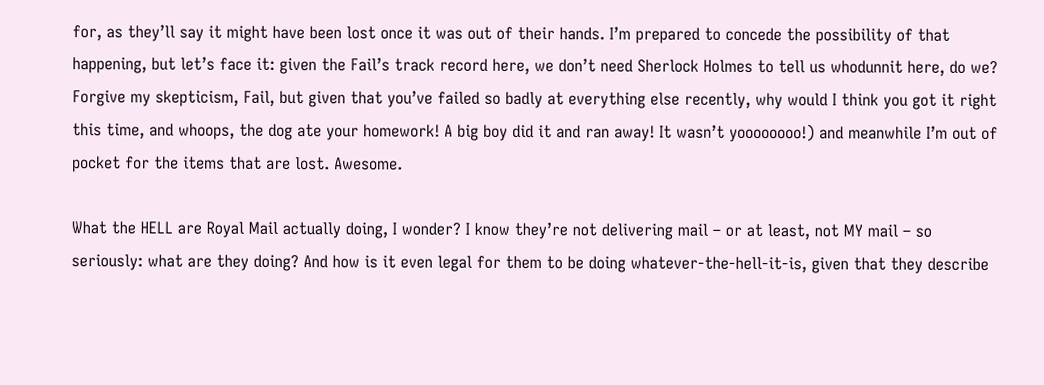for, as they’ll say it might have been lost once it was out of their hands. I’m prepared to concede the possibility of that happening, but let’s face it: given the Fail’s track record here, we don’t need Sherlock Holmes to tell us whodunnit here, do we? Forgive my skepticism, Fail, but given that you’ve failed so badly at everything else recently, why would I think you got it right this time, and whoops, the dog ate your homework! A big boy did it and ran away! It wasn’t yoooooooo!) and meanwhile I’m out of pocket for the items that are lost. Awesome.

What the HELL are Royal Mail actually doing, I wonder? I know they’re not delivering mail – or at least, not MY mail – so seriously: what are they doing? And how is it even legal for them to be doing whatever-the-hell-it-is, given that they describe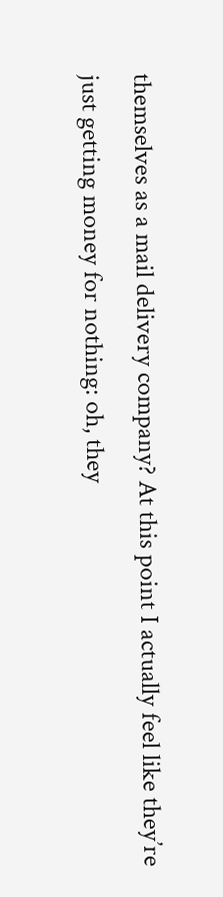themselves as a mail delivery company? At this point I actually feel like they’re just getting money for nothing: oh, they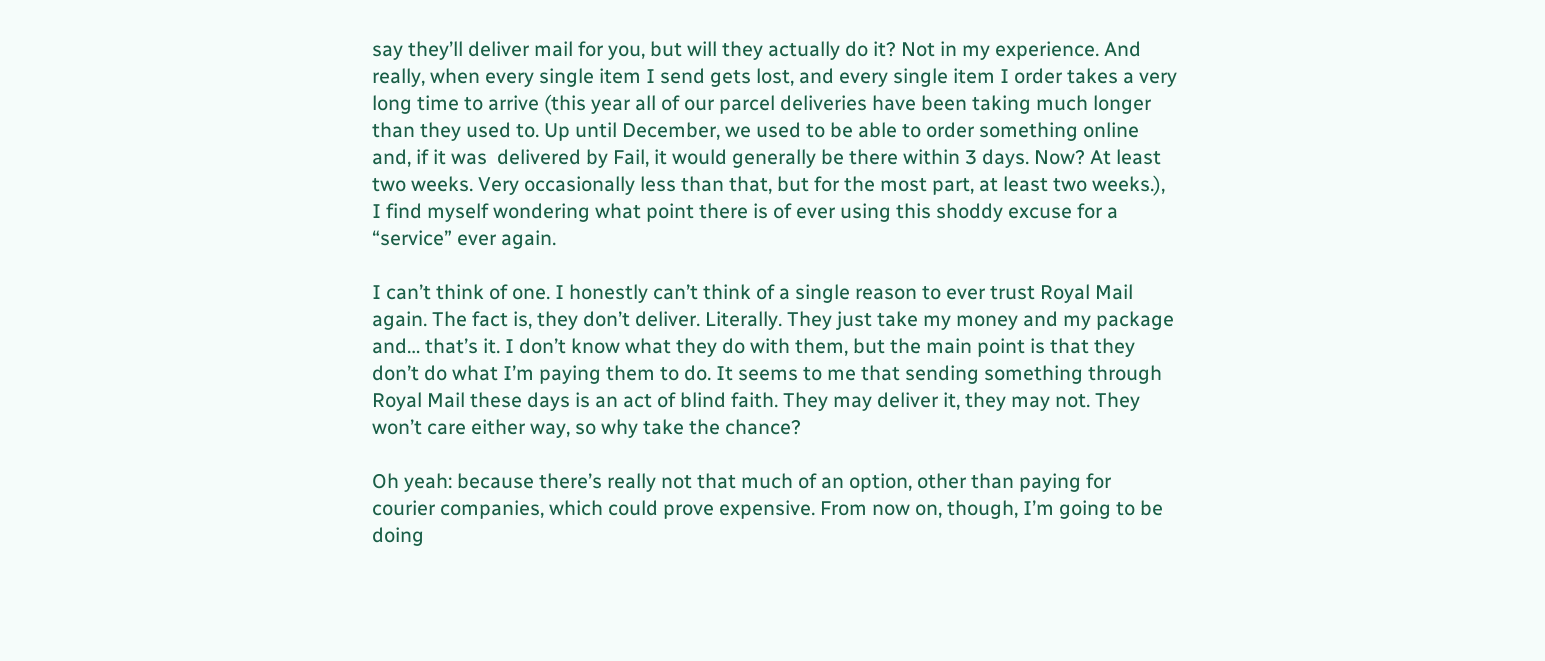say they’ll deliver mail for you, but will they actually do it? Not in my experience. And really, when every single item I send gets lost, and every single item I order takes a very long time to arrive (this year all of our parcel deliveries have been taking much longer than they used to. Up until December, we used to be able to order something online and, if it was  delivered by Fail, it would generally be there within 3 days. Now? At least two weeks. Very occasionally less than that, but for the most part, at least two weeks.), I find myself wondering what point there is of ever using this shoddy excuse for a “service” ever again.

I can’t think of one. I honestly can’t think of a single reason to ever trust Royal Mail again. The fact is, they don’t deliver. Literally. They just take my money and my package and… that’s it. I don’t know what they do with them, but the main point is that they don’t do what I’m paying them to do. It seems to me that sending something through Royal Mail these days is an act of blind faith. They may deliver it, they may not. They won’t care either way, so why take the chance?

Oh yeah: because there’s really not that much of an option, other than paying for courier companies, which could prove expensive. From now on, though, I’m going to be doing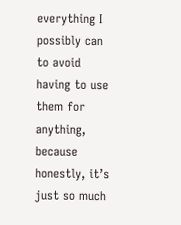everything I possibly can to avoid having to use them for anything, because honestly, it’s just so much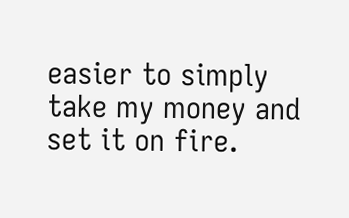easier to simply take my money and set it on fire.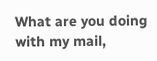What are you doing with my mail,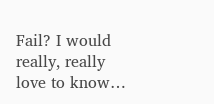Fail? I would really, really love to know…